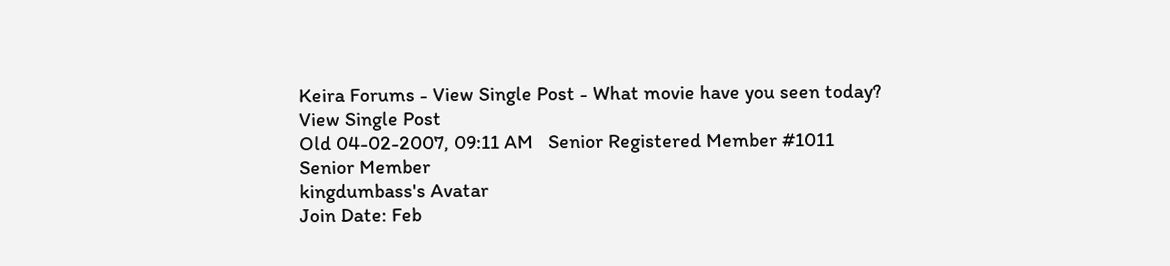Keira Forums - View Single Post - What movie have you seen today?
View Single Post
Old 04-02-2007, 09:11 AM   Senior Registered Member #1011
Senior Member
kingdumbass's Avatar
Join Date: Feb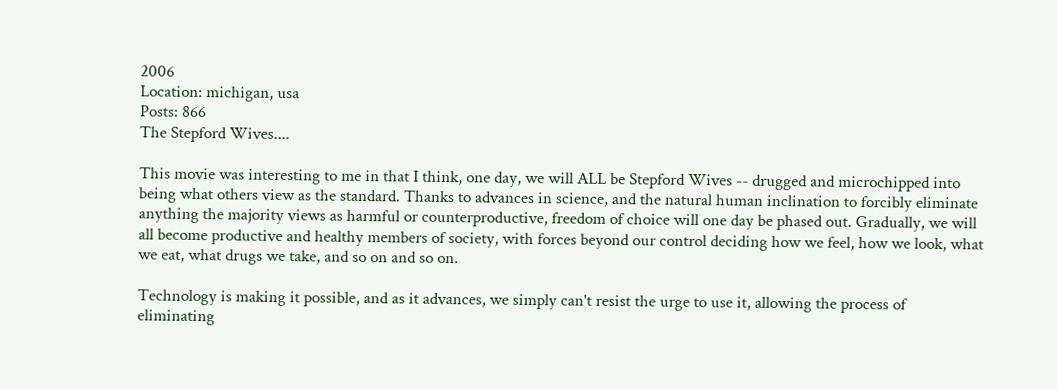2006
Location: michigan, usa
Posts: 866
The Stepford Wives....

This movie was interesting to me in that I think, one day, we will ALL be Stepford Wives -- drugged and microchipped into being what others view as the standard. Thanks to advances in science, and the natural human inclination to forcibly eliminate anything the majority views as harmful or counterproductive, freedom of choice will one day be phased out. Gradually, we will all become productive and healthy members of society, with forces beyond our control deciding how we feel, how we look, what we eat, what drugs we take, and so on and so on.

Technology is making it possible, and as it advances, we simply can't resist the urge to use it, allowing the process of eliminating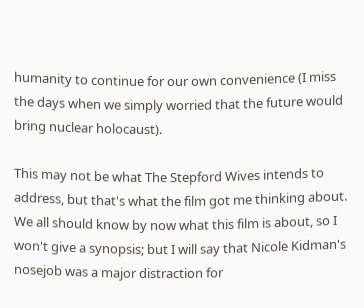humanity to continue for our own convenience (I miss the days when we simply worried that the future would bring nuclear holocaust).

This may not be what The Stepford Wives intends to address, but that's what the film got me thinking about. We all should know by now what this film is about, so I won't give a synopsis; but I will say that Nicole Kidman's nosejob was a major distraction for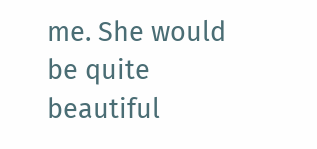me. She would be quite beautiful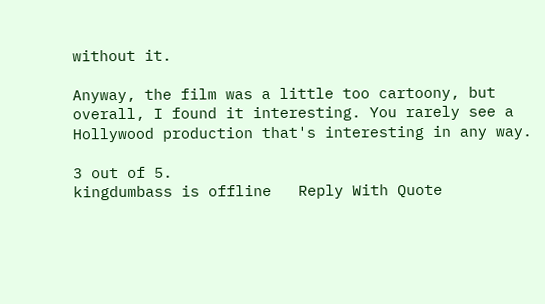without it.

Anyway, the film was a little too cartoony, but overall, I found it interesting. You rarely see a Hollywood production that's interesting in any way.

3 out of 5.
kingdumbass is offline   Reply With Quote